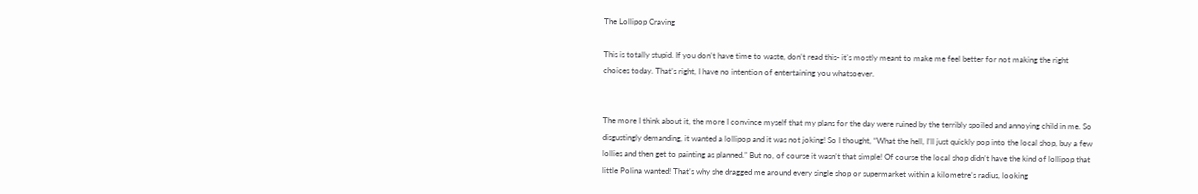The Lollipop Craving

This is totally stupid. If you don’t have time to waste, don’t read this- it’s mostly meant to make me feel better for not making the right choices today. That’s right, I have no intention of entertaining you whatsoever.


The more I think about it, the more I convince myself that my plans for the day were ruined by the terribly spoiled and annoying child in me. So disgustingly demanding, it wanted a lollipop and it was not joking! So I thought, “What the hell, I’ll just quickly pop into the local shop, buy a few lollies and then get to painting as planned.” But no, of course it wasn’t that simple! Of course the local shop didn’t have the kind of lollipop that little Polina wanted! That’s why she dragged me around every single shop or supermarket within a kilometre’s radius, looking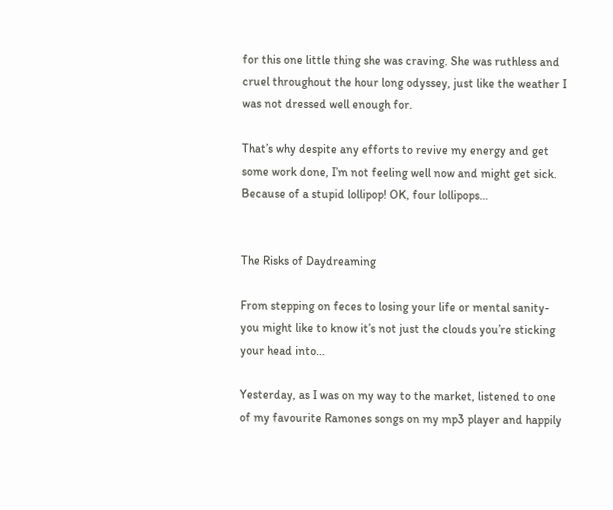for this one little thing she was craving. She was ruthless and cruel throughout the hour long odyssey, just like the weather I was not dressed well enough for.

That’s why despite any efforts to revive my energy and get some work done, I’m not feeling well now and might get sick. Because of a stupid lollipop! OK, four lollipops…


The Risks of Daydreaming

From stepping on feces to losing your life or mental sanity- you might like to know it’s not just the clouds you’re sticking your head into…

Yesterday, as I was on my way to the market, listened to one of my favourite Ramones songs on my mp3 player and happily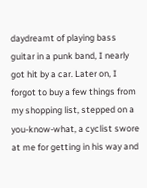daydreamt of playing bass guitar in a punk band, I nearly got hit by a car. Later on, I forgot to buy a few things from my shopping list, stepped on a you-know-what, a cyclist swore at me for getting in his way and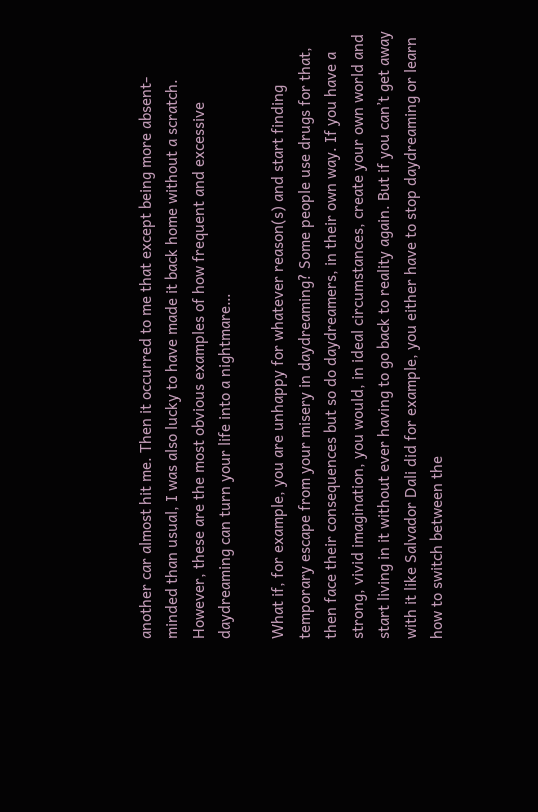another car almost hit me. Then it occurred to me that except being more absent-minded than usual, I was also lucky to have made it back home without a scratch. However, these are the most obvious examples of how frequent and excessive daydreaming can turn your life into a nightmare…

What if, for example, you are unhappy for whatever reason(s) and start finding temporary escape from your misery in daydreaming? Some people use drugs for that, then face their consequences but so do daydreamers, in their own way. If you have a strong, vivid imagination, you would, in ideal circumstances, create your own world and start living in it without ever having to go back to reality again. But if you can’t get away with it like Salvador Dali did for example, you either have to stop daydreaming or learn how to switch between the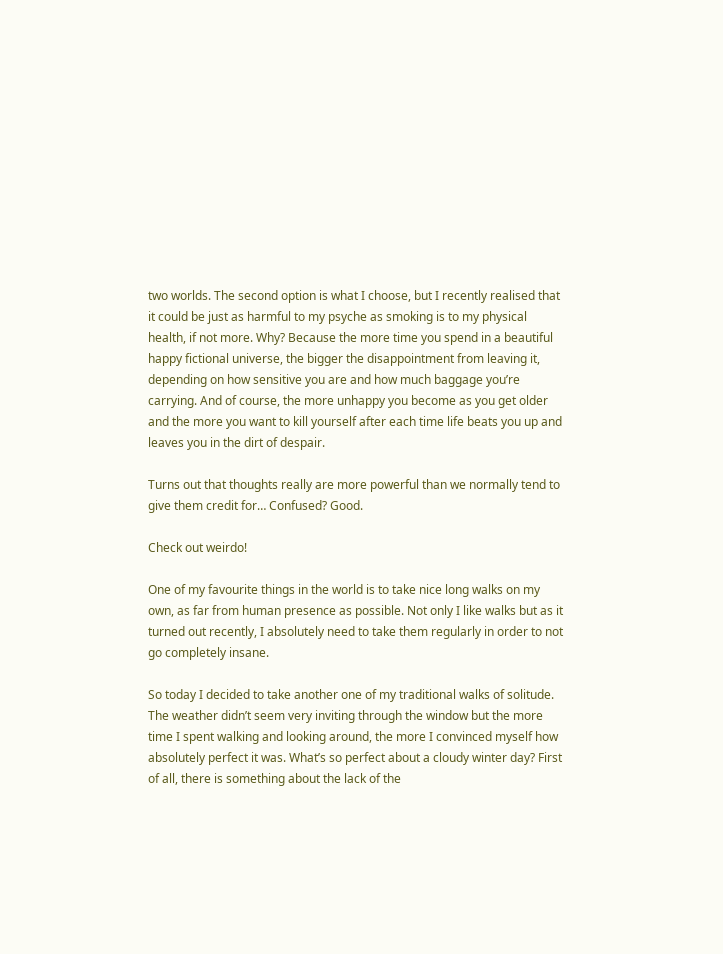two worlds. The second option is what I choose, but I recently realised that it could be just as harmful to my psyche as smoking is to my physical health, if not more. Why? Because the more time you spend in a beautiful happy fictional universe, the bigger the disappointment from leaving it, depending on how sensitive you are and how much baggage you’re carrying. And of course, the more unhappy you become as you get older and the more you want to kill yourself after each time life beats you up and leaves you in the dirt of despair.

Turns out that thoughts really are more powerful than we normally tend to give them credit for… Confused? Good.

Check out weirdo!

One of my favourite things in the world is to take nice long walks on my own, as far from human presence as possible. Not only I like walks but as it turned out recently, I absolutely need to take them regularly in order to not go completely insane.

So today I decided to take another one of my traditional walks of solitude. The weather didn’t seem very inviting through the window but the more time I spent walking and looking around, the more I convinced myself how absolutely perfect it was. What’s so perfect about a cloudy winter day? First of all, there is something about the lack of the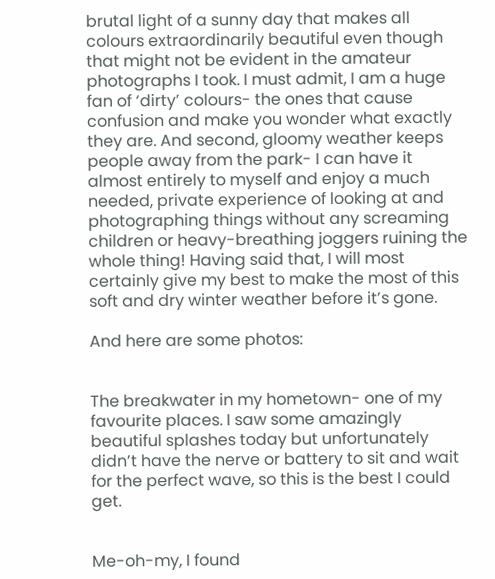brutal light of a sunny day that makes all colours extraordinarily beautiful even though that might not be evident in the amateur photographs I took. I must admit, I am a huge fan of ‘dirty’ colours- the ones that cause confusion and make you wonder what exactly they are. And second, gloomy weather keeps people away from the park- I can have it almost entirely to myself and enjoy a much needed, private experience of looking at and photographing things without any screaming children or heavy-breathing joggers ruining the whole thing! Having said that, I will most certainly give my best to make the most of this soft and dry winter weather before it’s gone.

And here are some photos:


The breakwater in my hometown- one of my favourite places. I saw some amazingly beautiful splashes today but unfortunately didn’t have the nerve or battery to sit and wait for the perfect wave, so this is the best I could get.


Me-oh-my, I found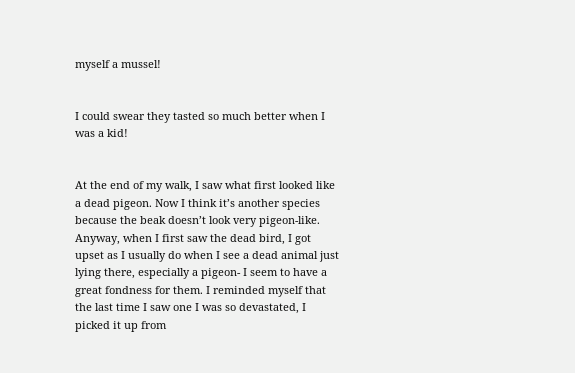myself a mussel!


I could swear they tasted so much better when I was a kid!


At the end of my walk, I saw what first looked like a dead pigeon. Now I think it’s another species because the beak doesn’t look very pigeon-like. Anyway, when I first saw the dead bird, I got upset as I usually do when I see a dead animal just lying there, especially a pigeon- I seem to have a great fondness for them. I reminded myself that the last time I saw one I was so devastated, I picked it up from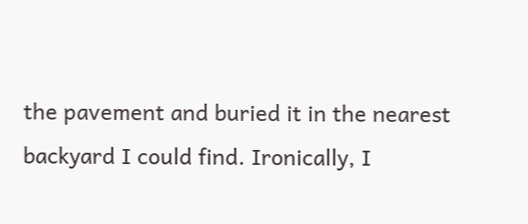the pavement and buried it in the nearest backyard I could find. Ironically, I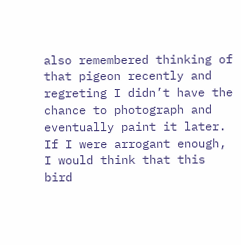also remembered thinking of that pigeon recently and regreting I didn’t have the chance to photograph and eventually paint it later. If I were arrogant enough, I would think that this bird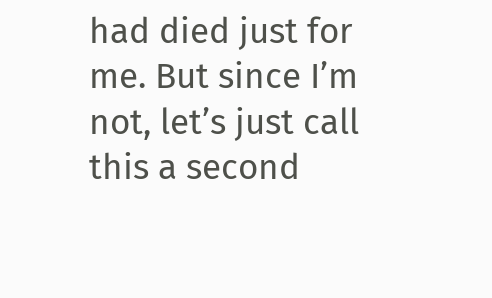had died just for me. But since I’m not, let’s just call this a second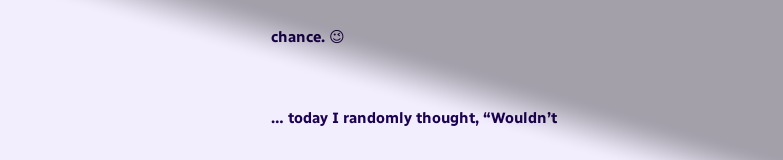chance. 😉


… today I randomly thought, “Wouldn’t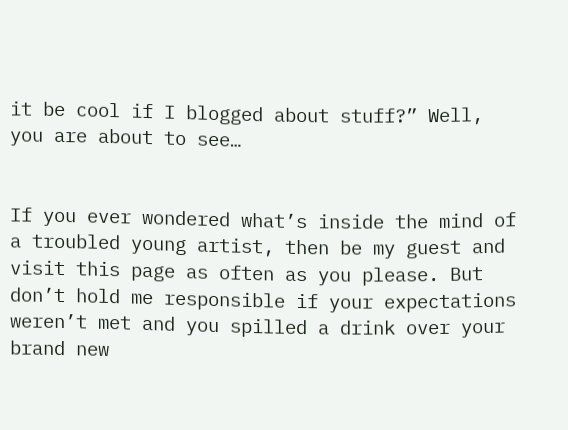it be cool if I blogged about stuff?” Well, you are about to see…


If you ever wondered what’s inside the mind of a troubled young artist, then be my guest and visit this page as often as you please. But don’t hold me responsible if your expectations weren’t met and you spilled a drink over your brand new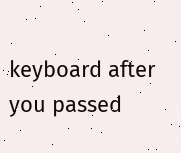keyboard after you passed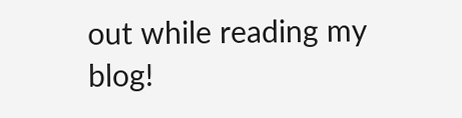out while reading my blog!